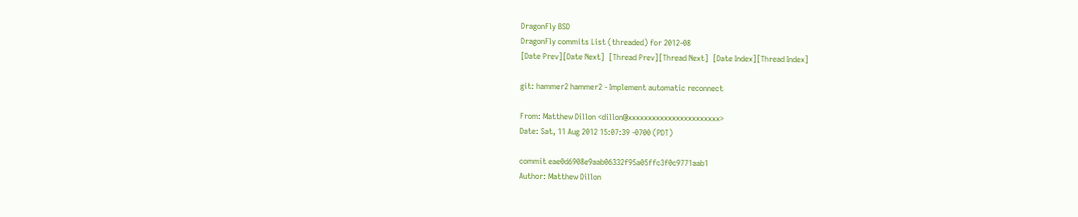DragonFly BSD
DragonFly commits List (threaded) for 2012-08
[Date Prev][Date Next]  [Thread Prev][Thread Next]  [Date Index][Thread Index]

git: hammer2 hammer2 - Implement automatic reconnect

From: Matthew Dillon <dillon@xxxxxxxxxxxxxxxxxxxxxxx>
Date: Sat, 11 Aug 2012 15:07:39 -0700 (PDT)

commit eae0d6908e9aab06332f95a05ffc3f0c9771aab1
Author: Matthew Dillon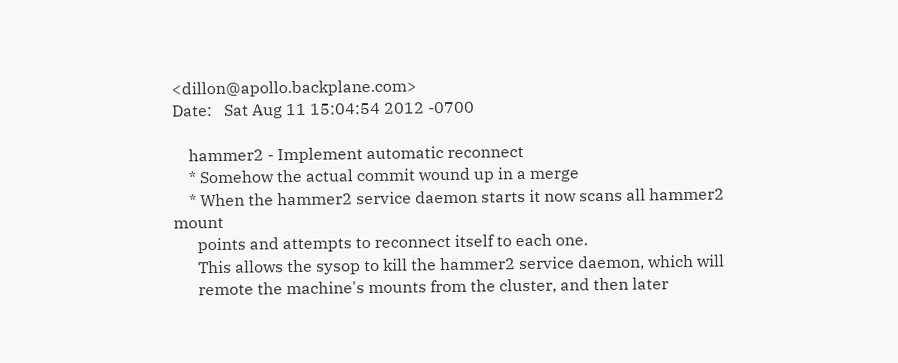<dillon@apollo.backplane.com>
Date:   Sat Aug 11 15:04:54 2012 -0700

    hammer2 - Implement automatic reconnect
    * Somehow the actual commit wound up in a merge
    * When the hammer2 service daemon starts it now scans all hammer2 mount
      points and attempts to reconnect itself to each one.
      This allows the sysop to kill the hammer2 service daemon, which will
      remote the machine's mounts from the cluster, and then later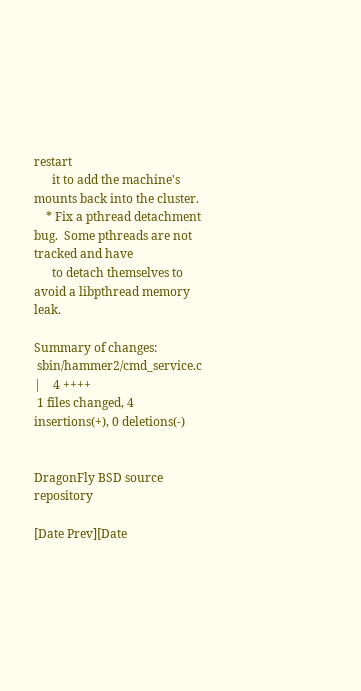restart
      it to add the machine's mounts back into the cluster.
    * Fix a pthread detachment bug.  Some pthreads are not tracked and have
      to detach themselves to avoid a libpthread memory leak.

Summary of changes:
 sbin/hammer2/cmd_service.c |    4 ++++
 1 files changed, 4 insertions(+), 0 deletions(-)


DragonFly BSD source repository

[Date Prev][Date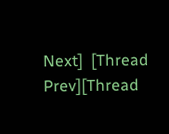Next]  [Thread Prev][Thread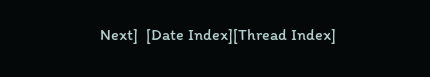Next]  [Date Index][Thread Index]